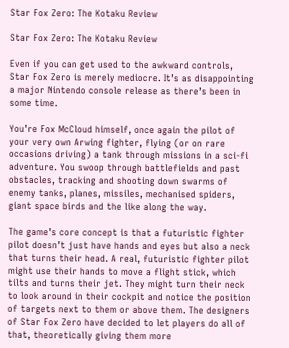Star Fox Zero: The Kotaku Review

Star Fox Zero: The Kotaku Review

Even if you can get used to the awkward controls, Star Fox Zero is merely mediocre. It’s as disappointing a major Nintendo console release as there’s been in some time.

You’re Fox McCloud himself, once again the pilot of your very own Arwing fighter, flying (or on rare occasions driving) a tank through missions in a sci-fi adventure. You swoop through battlefields and past obstacles, tracking and shooting down swarms of enemy tanks, planes, missiles, mechanised spiders, giant space birds and the like along the way.

The game’s core concept is that a futuristic fighter pilot doesn’t just have hands and eyes but also a neck that turns their head. A real, futuristic fighter pilot might use their hands to move a flight stick, which tilts and turns their jet. They might turn their neck to look around in their cockpit and notice the position of targets next to them or above them. The designers of Star Fox Zero have decided to let players do all of that, theoretically giving them more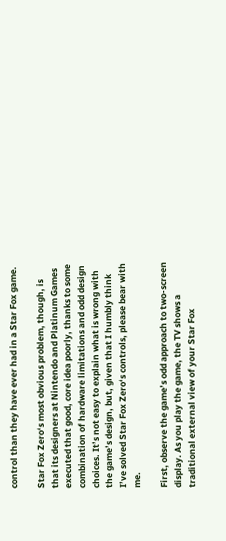control than they have ever had in a Star Fox game.

Star Fox Zero‘s most obvious problem, though, is that its designers at Nintendo and Platinum Games executed that good, core idea poorly, thanks to some combination of hardware limitations and odd design choices. It’s not easy to explain what is wrong with the game’s design, but, given that I humbly think I’ve solved Star Fox Zero‘s controls, please bear with me.

First, observe the game’s odd approach to two-screen display. As you play the game, the TV shows a traditional external view of your Star Fox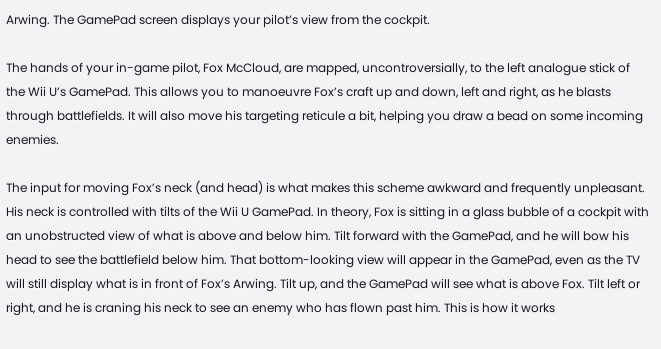Arwing. The GamePad screen displays your pilot’s view from the cockpit.

The hands of your in-game pilot, Fox McCloud, are mapped, uncontroversially, to the left analogue stick of the Wii U’s GamePad. This allows you to manoeuvre Fox’s craft up and down, left and right, as he blasts through battlefields. It will also move his targeting reticule a bit, helping you draw a bead on some incoming enemies.

The input for moving Fox’s neck (and head) is what makes this scheme awkward and frequently unpleasant. His neck is controlled with tilts of the Wii U GamePad. In theory, Fox is sitting in a glass bubble of a cockpit with an unobstructed view of what is above and below him. Tilt forward with the GamePad, and he will bow his head to see the battlefield below him. That bottom-looking view will appear in the GamePad, even as the TV will still display what is in front of Fox’s Arwing. Tilt up, and the GamePad will see what is above Fox. Tilt left or right, and he is craning his neck to see an enemy who has flown past him. This is how it works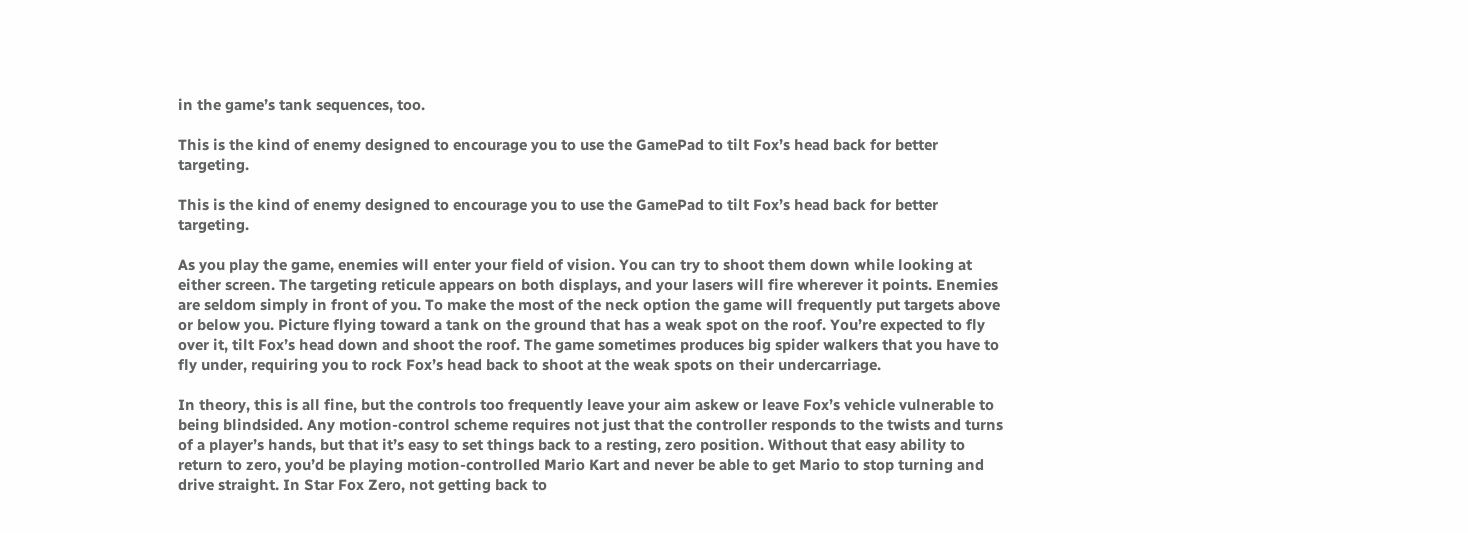in the game’s tank sequences, too.

This is the kind of enemy designed to encourage you to use the GamePad to tilt Fox’s head back for better targeting.

This is the kind of enemy designed to encourage you to use the GamePad to tilt Fox’s head back for better targeting.

As you play the game, enemies will enter your field of vision. You can try to shoot them down while looking at either screen. The targeting reticule appears on both displays, and your lasers will fire wherever it points. Enemies are seldom simply in front of you. To make the most of the neck option the game will frequently put targets above or below you. Picture flying toward a tank on the ground that has a weak spot on the roof. You’re expected to fly over it, tilt Fox’s head down and shoot the roof. The game sometimes produces big spider walkers that you have to fly under, requiring you to rock Fox’s head back to shoot at the weak spots on their undercarriage.

In theory, this is all fine, but the controls too frequently leave your aim askew or leave Fox’s vehicle vulnerable to being blindsided. Any motion-control scheme requires not just that the controller responds to the twists and turns of a player’s hands, but that it’s easy to set things back to a resting, zero position. Without that easy ability to return to zero, you’d be playing motion-controlled Mario Kart and never be able to get Mario to stop turning and drive straight. In Star Fox Zero, not getting back to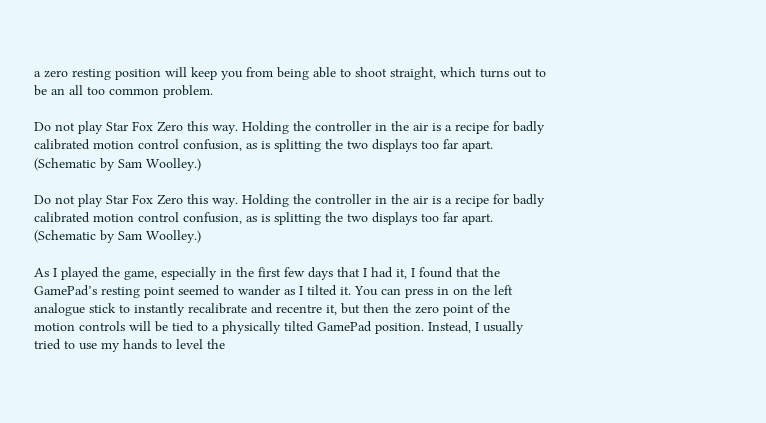a zero resting position will keep you from being able to shoot straight, which turns out to be an all too common problem.

Do not play Star Fox Zero this way. Holding the controller in the air is a recipe for badly calibrated motion control confusion, as is splitting the two displays too far apart. (Schematic by Sam Woolley.)

Do not play Star Fox Zero this way. Holding the controller in the air is a recipe for badly calibrated motion control confusion, as is splitting the two displays too far apart. (Schematic by Sam Woolley.)

As I played the game, especially in the first few days that I had it, I found that the GamePad’s resting point seemed to wander as I tilted it. You can press in on the left analogue stick to instantly recalibrate and recentre it, but then the zero point of the motion controls will be tied to a physically tilted GamePad position. Instead, I usually tried to use my hands to level the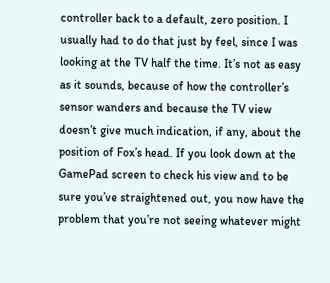controller back to a default, zero position. I usually had to do that just by feel, since I was looking at the TV half the time. It’s not as easy as it sounds, because of how the controller’s sensor wanders and because the TV view doesn’t give much indication, if any, about the position of Fox’s head. If you look down at the GamePad screen to check his view and to be sure you’ve straightened out, you now have the problem that you’re not seeing whatever might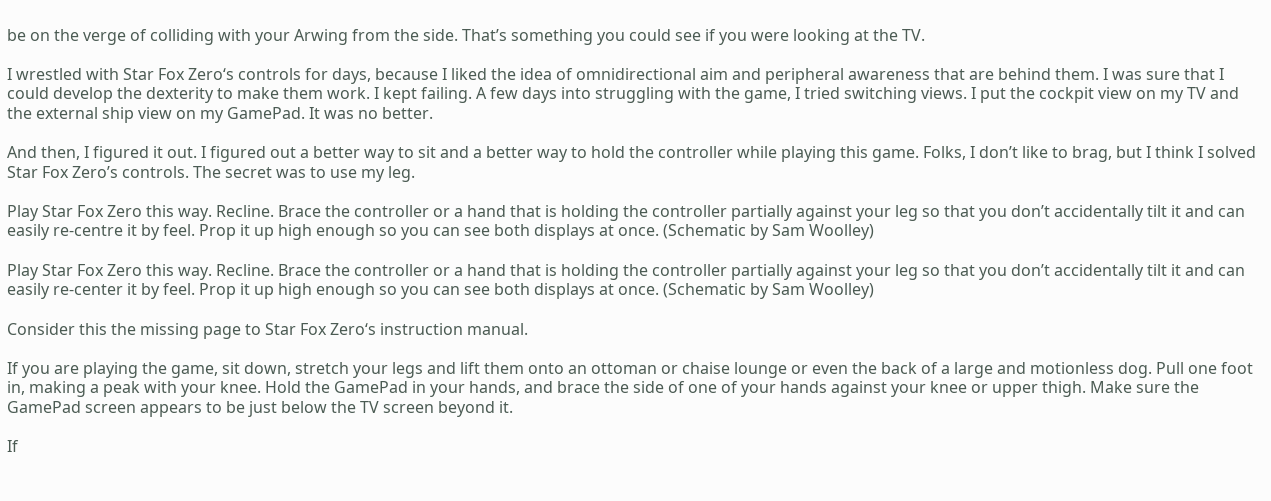be on the verge of colliding with your Arwing from the side. That’s something you could see if you were looking at the TV.

I wrestled with Star Fox Zero‘s controls for days, because I liked the idea of omnidirectional aim and peripheral awareness that are behind them. I was sure that I could develop the dexterity to make them work. I kept failing. A few days into struggling with the game, I tried switching views. I put the cockpit view on my TV and the external ship view on my GamePad. It was no better.

And then, I figured it out. I figured out a better way to sit and a better way to hold the controller while playing this game. Folks, I don’t like to brag, but I think I solved Star Fox Zero’s controls. The secret was to use my leg.

Play Star Fox Zero this way. Recline. Brace the controller or a hand that is holding the controller partially against your leg so that you don’t accidentally tilt it and can easily re-centre it by feel. Prop it up high enough so you can see both displays at once. (Schematic by Sam Woolley)

Play Star Fox Zero this way. Recline. Brace the controller or a hand that is holding the controller partially against your leg so that you don’t accidentally tilt it and can easily re-center it by feel. Prop it up high enough so you can see both displays at once. (Schematic by Sam Woolley)

Consider this the missing page to Star Fox Zero‘s instruction manual.

If you are playing the game, sit down, stretch your legs and lift them onto an ottoman or chaise lounge or even the back of a large and motionless dog. Pull one foot in, making a peak with your knee. Hold the GamePad in your hands, and brace the side of one of your hands against your knee or upper thigh. Make sure the GamePad screen appears to be just below the TV screen beyond it.

If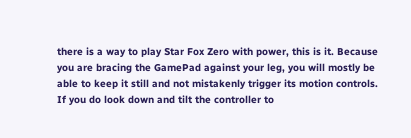there is a way to play Star Fox Zero with power, this is it. Because you are bracing the GamePad against your leg, you will mostly be able to keep it still and not mistakenly trigger its motion controls. If you do look down and tilt the controller to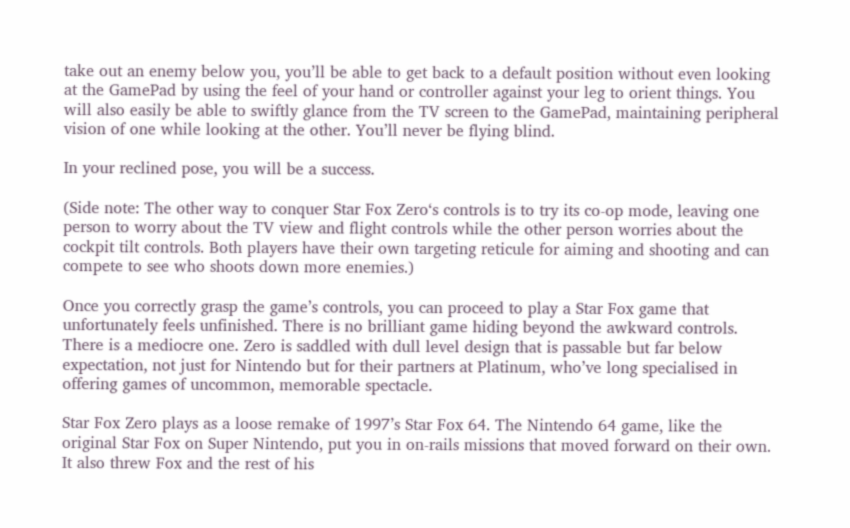take out an enemy below you, you’ll be able to get back to a default position without even looking at the GamePad by using the feel of your hand or controller against your leg to orient things. You will also easily be able to swiftly glance from the TV screen to the GamePad, maintaining peripheral vision of one while looking at the other. You’ll never be flying blind.

In your reclined pose, you will be a success.

(Side note: The other way to conquer Star Fox Zero‘s controls is to try its co-op mode, leaving one person to worry about the TV view and flight controls while the other person worries about the cockpit tilt controls. Both players have their own targeting reticule for aiming and shooting and can compete to see who shoots down more enemies.)

Once you correctly grasp the game’s controls, you can proceed to play a Star Fox game that unfortunately feels unfinished. There is no brilliant game hiding beyond the awkward controls. There is a mediocre one. Zero is saddled with dull level design that is passable but far below expectation, not just for Nintendo but for their partners at Platinum, who’ve long specialised in offering games of uncommon, memorable spectacle.

Star Fox Zero plays as a loose remake of 1997’s Star Fox 64. The Nintendo 64 game, like the original Star Fox on Super Nintendo, put you in on-rails missions that moved forward on their own. It also threw Fox and the rest of his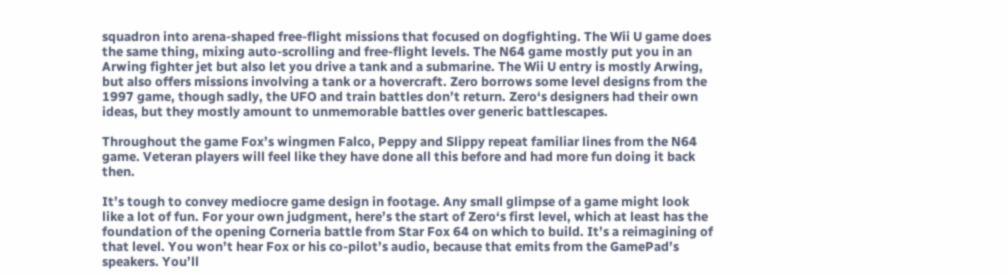squadron into arena-shaped free-flight missions that focused on dogfighting. The Wii U game does the same thing, mixing auto-scrolling and free-flight levels. The N64 game mostly put you in an Arwing fighter jet but also let you drive a tank and a submarine. The Wii U entry is mostly Arwing, but also offers missions involving a tank or a hovercraft. Zero borrows some level designs from the 1997 game, though sadly, the UFO and train battles don’t return. Zero‘s designers had their own ideas, but they mostly amount to unmemorable battles over generic battlescapes.

Throughout the game Fox’s wingmen Falco, Peppy and Slippy repeat familiar lines from the N64 game. Veteran players will feel like they have done all this before and had more fun doing it back then.

It’s tough to convey mediocre game design in footage. Any small glimpse of a game might look like a lot of fun. For your own judgment, here’s the start of Zero‘s first level, which at least has the foundation of the opening Corneria battle from Star Fox 64 on which to build. It’s a reimagining of that level. You won’t hear Fox or his co-pilot’s audio, because that emits from the GamePad’s speakers. You’ll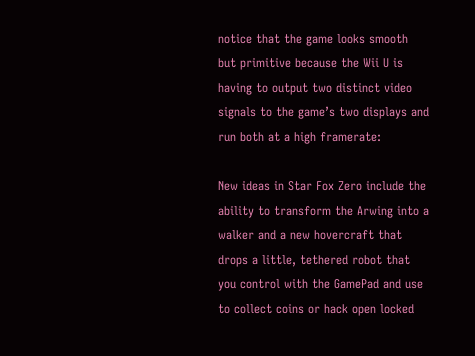notice that the game looks smooth but primitive because the Wii U is having to output two distinct video signals to the game’s two displays and run both at a high framerate:

New ideas in Star Fox Zero include the ability to transform the Arwing into a walker and a new hovercraft that drops a little, tethered robot that you control with the GamePad and use to collect coins or hack open locked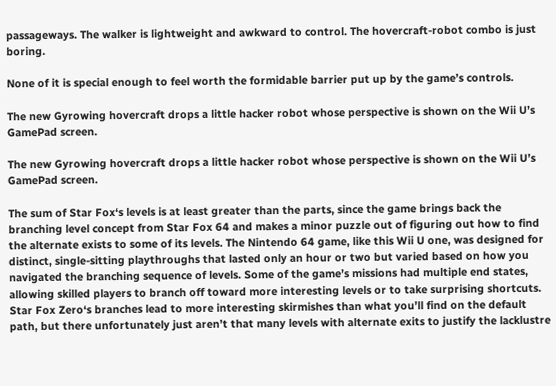passageways. The walker is lightweight and awkward to control. The hovercraft-robot combo is just boring.

None of it is special enough to feel worth the formidable barrier put up by the game’s controls.

The new Gyrowing hovercraft drops a little hacker robot whose perspective is shown on the Wii U’s GamePad screen.

The new Gyrowing hovercraft drops a little hacker robot whose perspective is shown on the Wii U’s GamePad screen.

The sum of Star Fox‘s levels is at least greater than the parts, since the game brings back the branching level concept from Star Fox 64 and makes a minor puzzle out of figuring out how to find the alternate exists to some of its levels. The Nintendo 64 game, like this Wii U one, was designed for distinct, single-sitting playthroughs that lasted only an hour or two but varied based on how you navigated the branching sequence of levels. Some of the game’s missions had multiple end states, allowing skilled players to branch off toward more interesting levels or to take surprising shortcuts. Star Fox Zero‘s branches lead to more interesting skirmishes than what you’ll find on the default path, but there unfortunately just aren’t that many levels with alternate exits to justify the lacklustre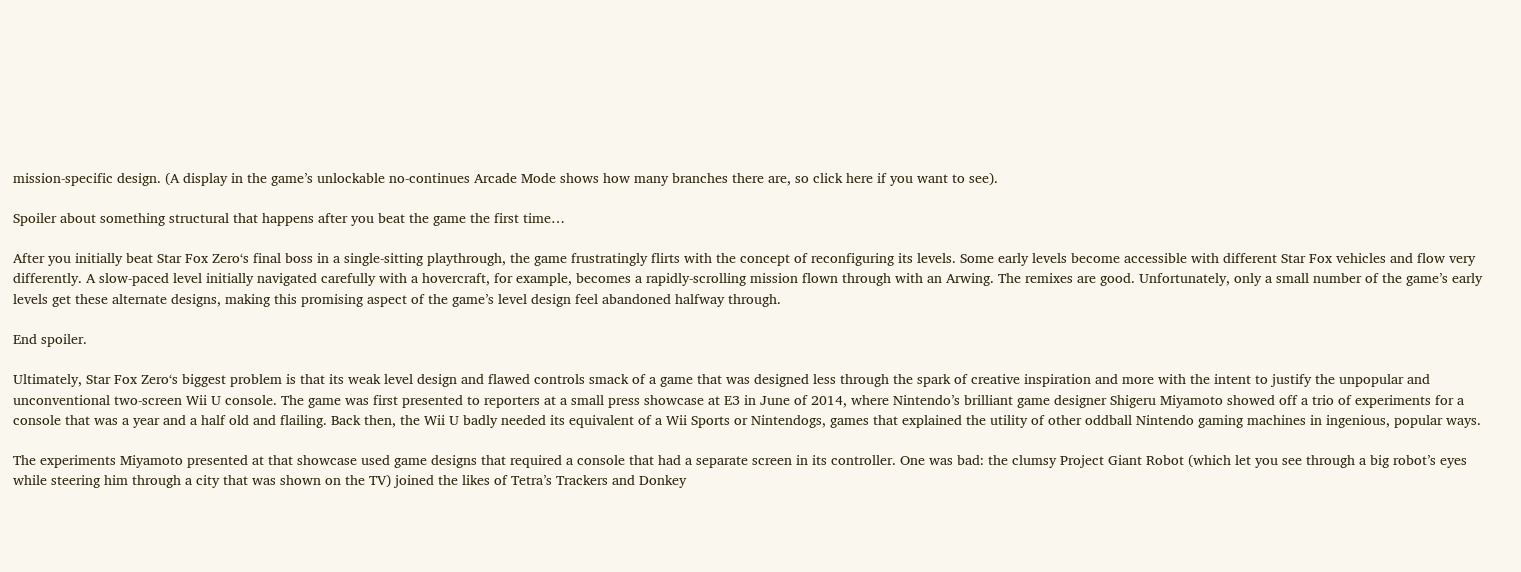mission-specific design. (A display in the game’s unlockable no-continues Arcade Mode shows how many branches there are, so click here if you want to see).

Spoiler about something structural that happens after you beat the game the first time…

After you initially beat Star Fox Zero‘s final boss in a single-sitting playthrough, the game frustratingly flirts with the concept of reconfiguring its levels. Some early levels become accessible with different Star Fox vehicles and flow very differently. A slow-paced level initially navigated carefully with a hovercraft, for example, becomes a rapidly-scrolling mission flown through with an Arwing. The remixes are good. Unfortunately, only a small number of the game’s early levels get these alternate designs, making this promising aspect of the game’s level design feel abandoned halfway through.

End spoiler.

Ultimately, Star Fox Zero‘s biggest problem is that its weak level design and flawed controls smack of a game that was designed less through the spark of creative inspiration and more with the intent to justify the unpopular and unconventional two-screen Wii U console. The game was first presented to reporters at a small press showcase at E3 in June of 2014, where Nintendo’s brilliant game designer Shigeru Miyamoto showed off a trio of experiments for a console that was a year and a half old and flailing. Back then, the Wii U badly needed its equivalent of a Wii Sports or Nintendogs, games that explained the utility of other oddball Nintendo gaming machines in ingenious, popular ways.

The experiments Miyamoto presented at that showcase used game designs that required a console that had a separate screen in its controller. One was bad: the clumsy Project Giant Robot (which let you see through a big robot’s eyes while steering him through a city that was shown on the TV) joined the likes of Tetra’s Trackers and Donkey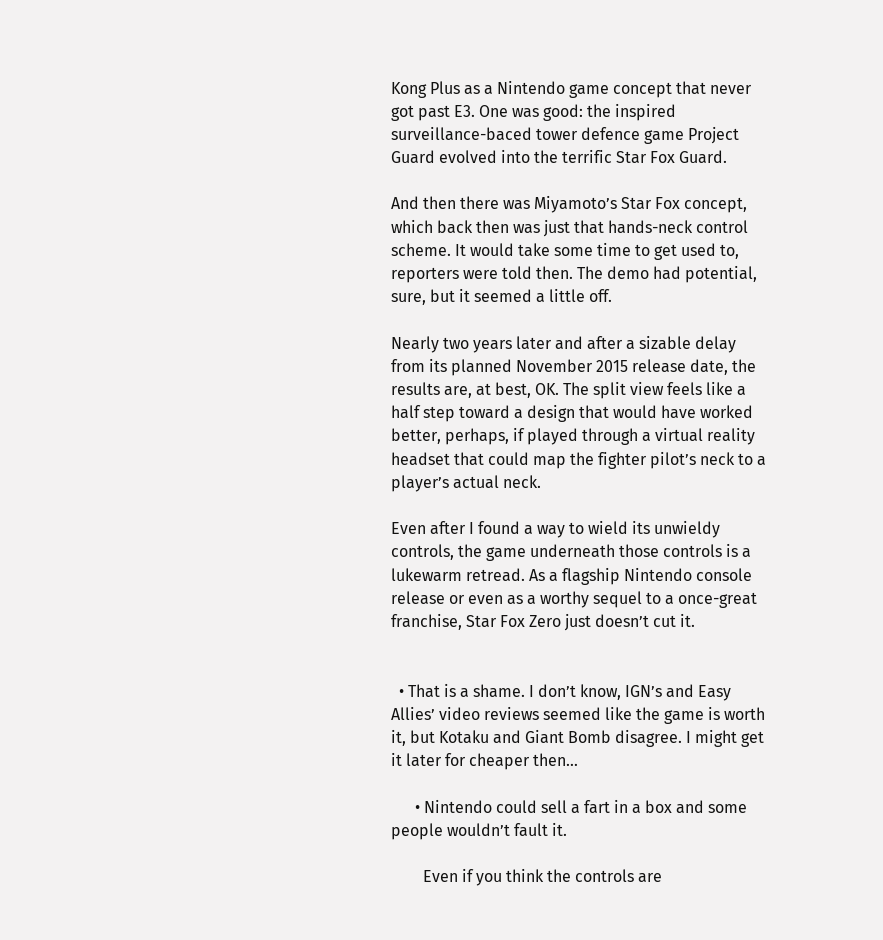Kong Plus as a Nintendo game concept that never got past E3. One was good: the inspired surveillance-baced tower defence game Project Guard evolved into the terrific Star Fox Guard.

And then there was Miyamoto’s Star Fox concept, which back then was just that hands-neck control scheme. It would take some time to get used to, reporters were told then. The demo had potential, sure, but it seemed a little off.

Nearly two years later and after a sizable delay from its planned November 2015 release date, the results are, at best, OK. The split view feels like a half step toward a design that would have worked better, perhaps, if played through a virtual reality headset that could map the fighter pilot’s neck to a player’s actual neck.

Even after I found a way to wield its unwieldy controls, the game underneath those controls is a lukewarm retread. As a flagship Nintendo console release or even as a worthy sequel to a once-great franchise, Star Fox Zero just doesn’t cut it.


  • That is a shame. I don’t know, IGN’s and Easy Allies’ video reviews seemed like the game is worth it, but Kotaku and Giant Bomb disagree. I might get it later for cheaper then…

      • Nintendo could sell a fart in a box and some people wouldn’t fault it.

        Even if you think the controls are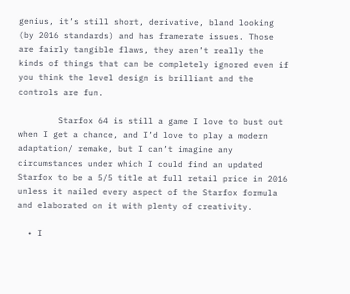genius, it’s still short, derivative, bland looking (by 2016 standards) and has framerate issues. Those are fairly tangible flaws, they aren’t really the kinds of things that can be completely ignored even if you think the level design is brilliant and the controls are fun.

        Starfox 64 is still a game I love to bust out when I get a chance, and I’d love to play a modern adaptation/ remake, but I can’t imagine any circumstances under which I could find an updated Starfox to be a 5/5 title at full retail price in 2016 unless it nailed every aspect of the Starfox formula and elaborated on it with plenty of creativity.

  • I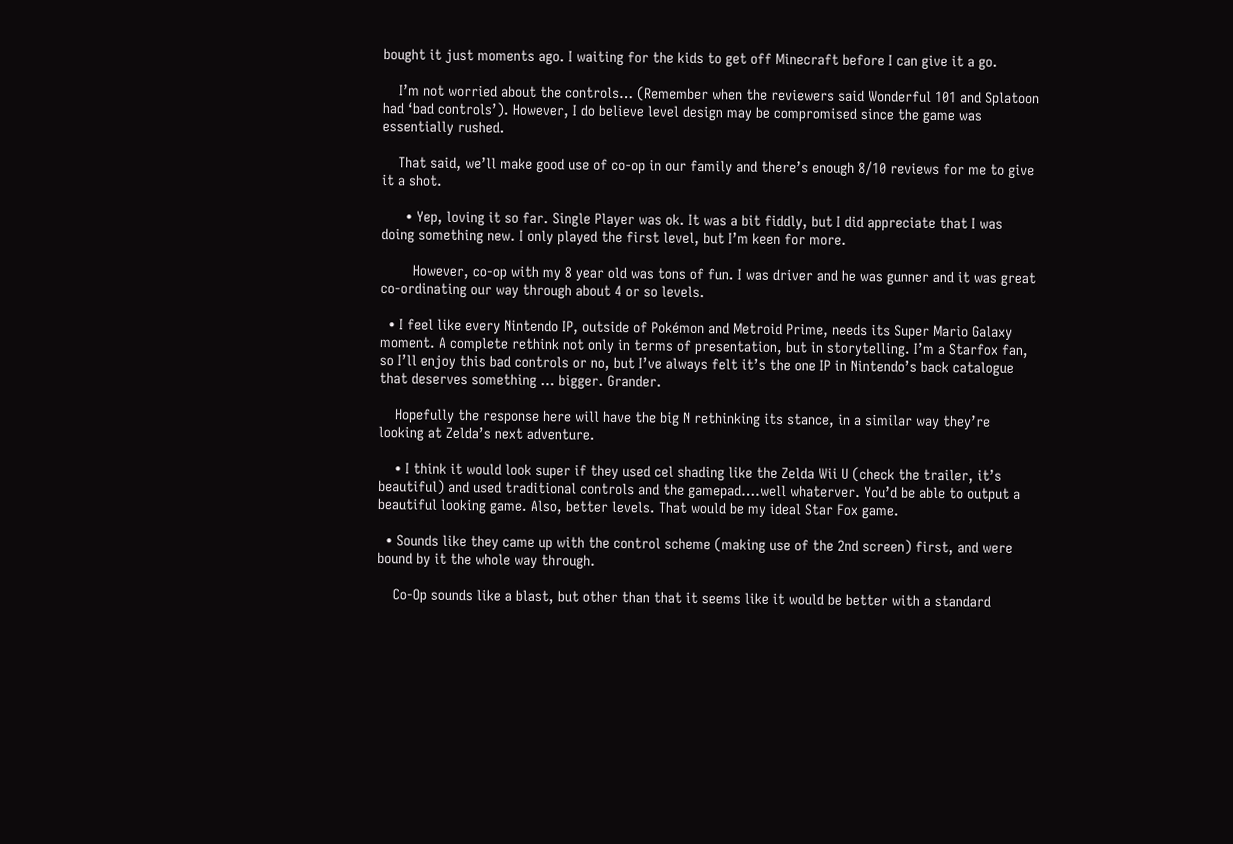bought it just moments ago. I waiting for the kids to get off Minecraft before I can give it a go.

    I’m not worried about the controls… (Remember when the reviewers said Wonderful 101 and Splatoon had ‘bad controls’). However, I do believe level design may be compromised since the game was essentially rushed.

    That said, we’ll make good use of co-op in our family and there’s enough 8/10 reviews for me to give it a shot.

      • Yep, loving it so far. Single Player was ok. It was a bit fiddly, but I did appreciate that I was doing something new. I only played the first level, but I’m keen for more.

        However, co-op with my 8 year old was tons of fun. I was driver and he was gunner and it was great co-ordinating our way through about 4 or so levels.

  • I feel like every Nintendo IP, outside of Pokémon and Metroid Prime, needs its Super Mario Galaxy moment. A complete rethink not only in terms of presentation, but in storytelling. I’m a Starfox fan, so I’ll enjoy this bad controls or no, but I’ve always felt it’s the one IP in Nintendo’s back catalogue that deserves something … bigger. Grander.

    Hopefully the response here will have the big N rethinking its stance, in a similar way they’re looking at Zelda’s next adventure.

    • I think it would look super if they used cel shading like the Zelda Wii U (check the trailer, it’s beautiful) and used traditional controls and the gamepad….well whaterver. You’d be able to output a beautiful looking game. Also, better levels. That would be my ideal Star Fox game.

  • Sounds like they came up with the control scheme (making use of the 2nd screen) first, and were bound by it the whole way through.

    Co-Op sounds like a blast, but other than that it seems like it would be better with a standard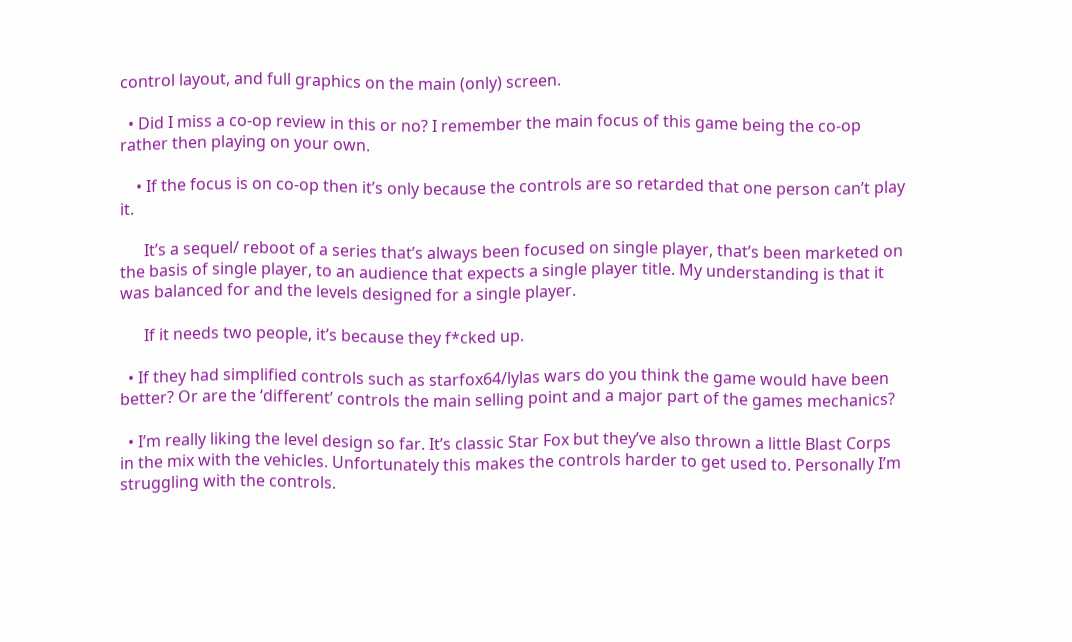control layout, and full graphics on the main (only) screen.

  • Did I miss a co-op review in this or no? I remember the main focus of this game being the co-op rather then playing on your own.

    • If the focus is on co-op then it’s only because the controls are so retarded that one person can’t play it.

      It’s a sequel/ reboot of a series that’s always been focused on single player, that’s been marketed on the basis of single player, to an audience that expects a single player title. My understanding is that it was balanced for and the levels designed for a single player.

      If it needs two people, it’s because they f*cked up.

  • If they had simplified controls such as starfox64/lylas wars do you think the game would have been better? Or are the ‘different’ controls the main selling point and a major part of the games mechanics?

  • I’m really liking the level design so far. It’s classic Star Fox but they’ve also thrown a little Blast Corps in the mix with the vehicles. Unfortunately this makes the controls harder to get used to. Personally I’m struggling with the controls.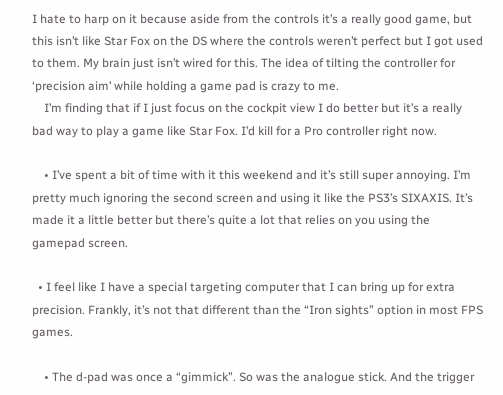I hate to harp on it because aside from the controls it’s a really good game, but this isn’t like Star Fox on the DS where the controls weren’t perfect but I got used to them. My brain just isn’t wired for this. The idea of tilting the controller for ‘precision aim’ while holding a game pad is crazy to me.
    I’m finding that if I just focus on the cockpit view I do better but it’s a really bad way to play a game like Star Fox. I’d kill for a Pro controller right now.

    • I’ve spent a bit of time with it this weekend and it’s still super annoying. I’m pretty much ignoring the second screen and using it like the PS3’s SIXAXIS. It’s made it a little better but there’s quite a lot that relies on you using the gamepad screen.

  • I feel like I have a special targeting computer that I can bring up for extra precision. Frankly, it’s not that different than the “Iron sights” option in most FPS games.

    • The d-pad was once a “gimmick”. So was the analogue stick. And the trigger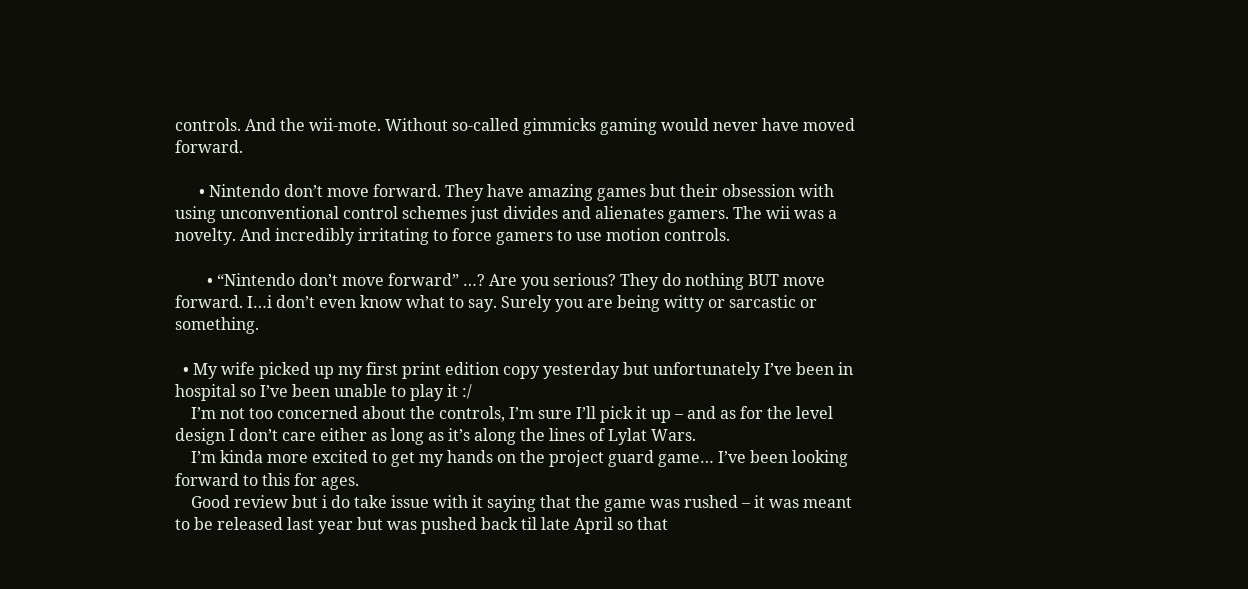controls. And the wii-mote. Without so-called gimmicks gaming would never have moved forward.

      • Nintendo don’t move forward. They have amazing games but their obsession with using unconventional control schemes just divides and alienates gamers. The wii was a novelty. And incredibly irritating to force gamers to use motion controls.

        • “Nintendo don’t move forward” …? Are you serious? They do nothing BUT move forward. I…i don’t even know what to say. Surely you are being witty or sarcastic or something.

  • My wife picked up my first print edition copy yesterday but unfortunately I’ve been in hospital so I’ve been unable to play it :/
    I’m not too concerned about the controls, I’m sure I’ll pick it up – and as for the level design I don’t care either as long as it’s along the lines of Lylat Wars.
    I’m kinda more excited to get my hands on the project guard game… I’ve been looking forward to this for ages.
    Good review but i do take issue with it saying that the game was rushed – it was meant to be released last year but was pushed back til late April so that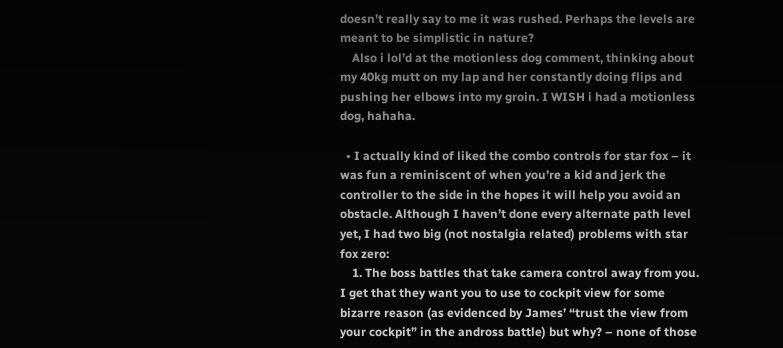doesn’t really say to me it was rushed. Perhaps the levels are meant to be simplistic in nature?
    Also i lol’d at the motionless dog comment, thinking about my 40kg mutt on my lap and her constantly doing flips and pushing her elbows into my groin. I WISH i had a motionless dog, hahaha.

  • I actually kind of liked the combo controls for star fox – it was fun a reminiscent of when you’re a kid and jerk the controller to the side in the hopes it will help you avoid an obstacle. Although I haven’t done every alternate path level yet, I had two big (not nostalgia related) problems with star fox zero:
    1. The boss battles that take camera control away from you. I get that they want you to use to cockpit view for some bizarre reason (as evidenced by James’ “trust the view from your cockpit” in the andross battle) but why? – none of those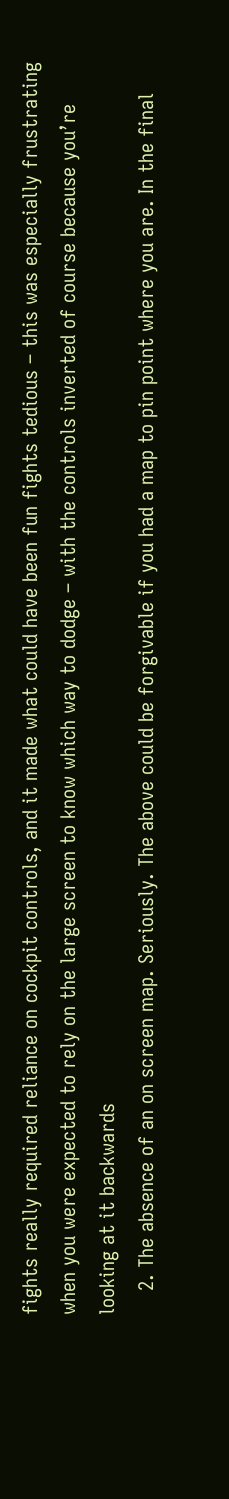fights really required reliance on cockpit controls, and it made what could have been fun fights tedious – this was especially frustrating when you were expected to rely on the large screen to know which way to dodge – with the controls inverted of course because you’re looking at it backwards
    2. The absence of an on screen map. Seriously. The above could be forgivable if you had a map to pin point where you are. In the final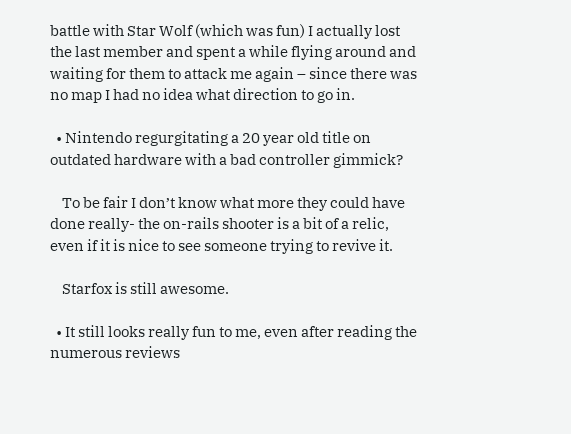battle with Star Wolf (which was fun) I actually lost the last member and spent a while flying around and waiting for them to attack me again – since there was no map I had no idea what direction to go in.

  • Nintendo regurgitating a 20 year old title on outdated hardware with a bad controller gimmick?

    To be fair I don’t know what more they could have done really- the on-rails shooter is a bit of a relic, even if it is nice to see someone trying to revive it.

    Starfox is still awesome.

  • It still looks really fun to me, even after reading the numerous reviews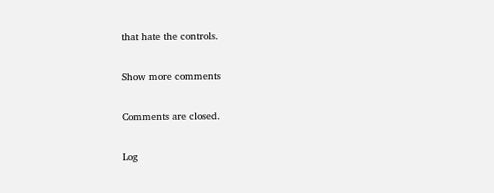that hate the controls.

Show more comments

Comments are closed.

Log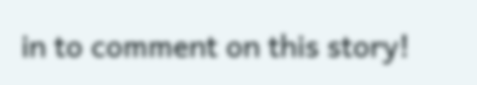in to comment on this story!